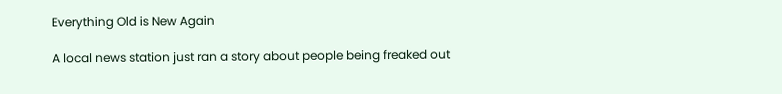Everything Old is New Again

A local news station just ran a story about people being freaked out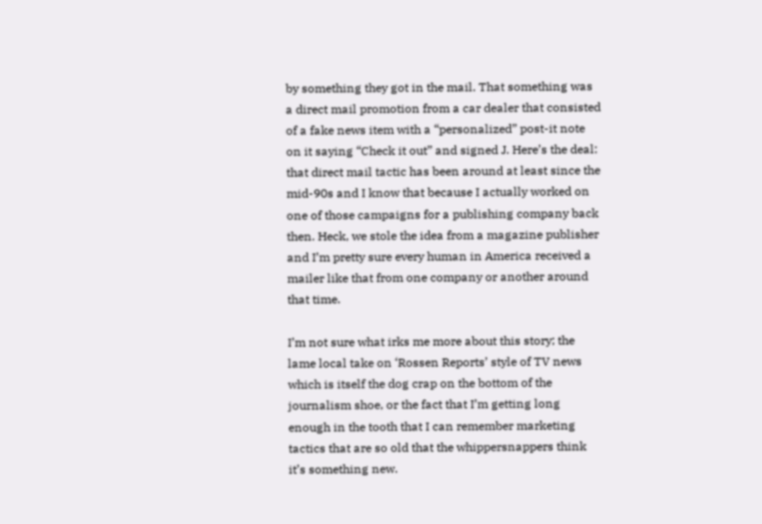by something they got in the mail. That something was a direct mail promotion from a car dealer that consisted of a fake news item with a “personalized” post-it note on it saying “Check it out” and signed J. Here’s the deal: that direct mail tactic has been around at least since the mid-90s and I know that because I actually worked on one of those campaigns for a publishing company back then. Heck, we stole the idea from a magazine publisher and I’m pretty sure every human in America received a mailer like that from one company or another around that time.

I’m not sure what irks me more about this story; the lame local take on ‘Rossen Reports’ style of TV news which is itself the dog crap on the bottom of the journalism shoe, or the fact that I’m getting long enough in the tooth that I can remember marketing tactics that are so old that the whippersnappers think it’s something new.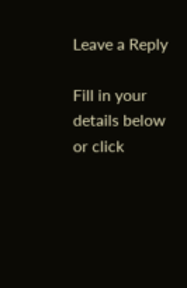Leave a Reply

Fill in your details below or click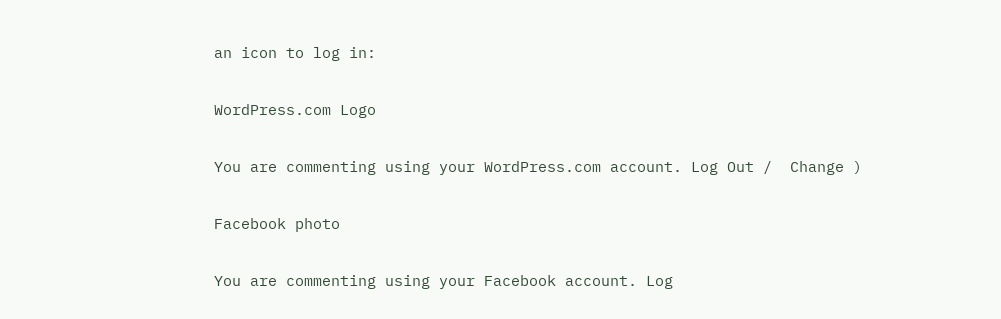an icon to log in:

WordPress.com Logo

You are commenting using your WordPress.com account. Log Out /  Change )

Facebook photo

You are commenting using your Facebook account. Log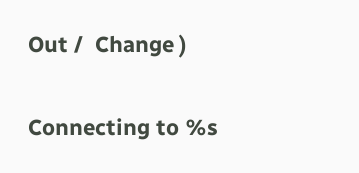Out /  Change )

Connecting to %s